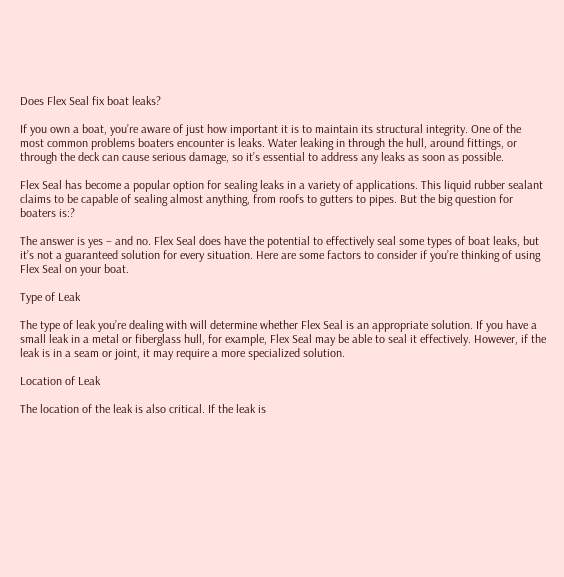Does Flex Seal fix boat leaks?

If you own a boat, you’re aware of just how important it is to maintain its structural integrity. One of the most common problems boaters encounter is leaks. Water leaking in through the hull, around fittings, or through the deck can cause serious damage, so it’s essential to address any leaks as soon as possible.

Flex Seal has become a popular option for sealing leaks in a variety of applications. This liquid rubber sealant claims to be capable of sealing almost anything, from roofs to gutters to pipes. But the big question for boaters is:?

The answer is yes – and no. Flex Seal does have the potential to effectively seal some types of boat leaks, but it’s not a guaranteed solution for every situation. Here are some factors to consider if you’re thinking of using Flex Seal on your boat.

Type of Leak

The type of leak you’re dealing with will determine whether Flex Seal is an appropriate solution. If you have a small leak in a metal or fiberglass hull, for example, Flex Seal may be able to seal it effectively. However, if the leak is in a seam or joint, it may require a more specialized solution.

Location of Leak

The location of the leak is also critical. If the leak is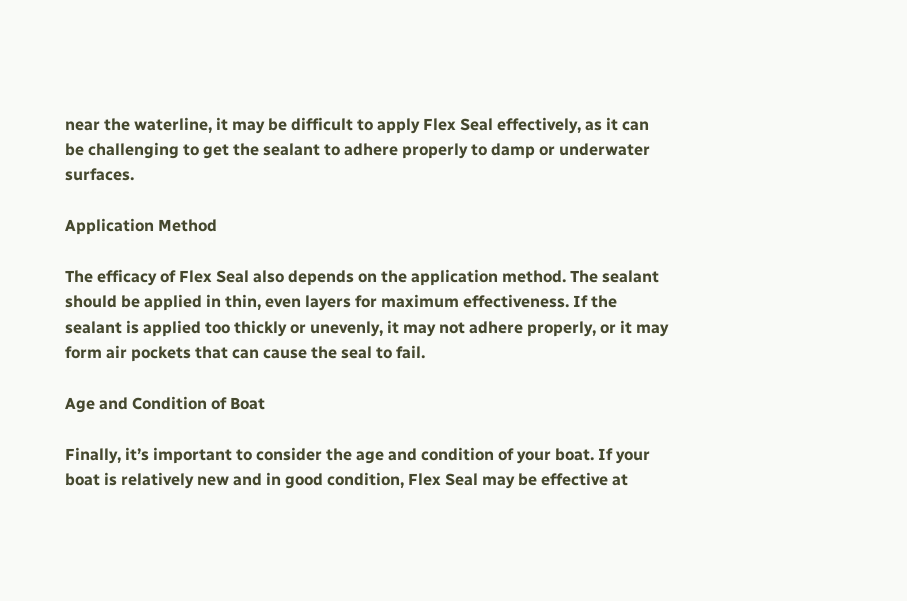near the waterline, it may be difficult to apply Flex Seal effectively, as it can be challenging to get the sealant to adhere properly to damp or underwater surfaces.

Application Method

The efficacy of Flex Seal also depends on the application method. The sealant should be applied in thin, even layers for maximum effectiveness. If the sealant is applied too thickly or unevenly, it may not adhere properly, or it may form air pockets that can cause the seal to fail.

Age and Condition of Boat

Finally, it’s important to consider the age and condition of your boat. If your boat is relatively new and in good condition, Flex Seal may be effective at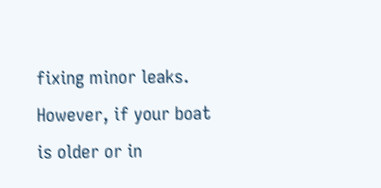fixing minor leaks. However, if your boat is older or in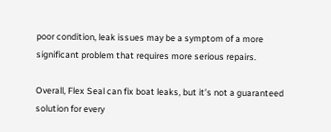poor condition, leak issues may be a symptom of a more significant problem that requires more serious repairs.

Overall, Flex Seal can fix boat leaks, but it’s not a guaranteed solution for every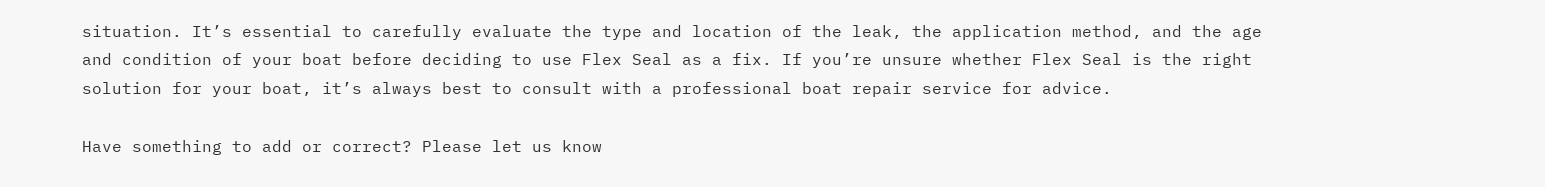situation. It’s essential to carefully evaluate the type and location of the leak, the application method, and the age and condition of your boat before deciding to use Flex Seal as a fix. If you’re unsure whether Flex Seal is the right solution for your boat, it’s always best to consult with a professional boat repair service for advice.

Have something to add or correct? Please let us know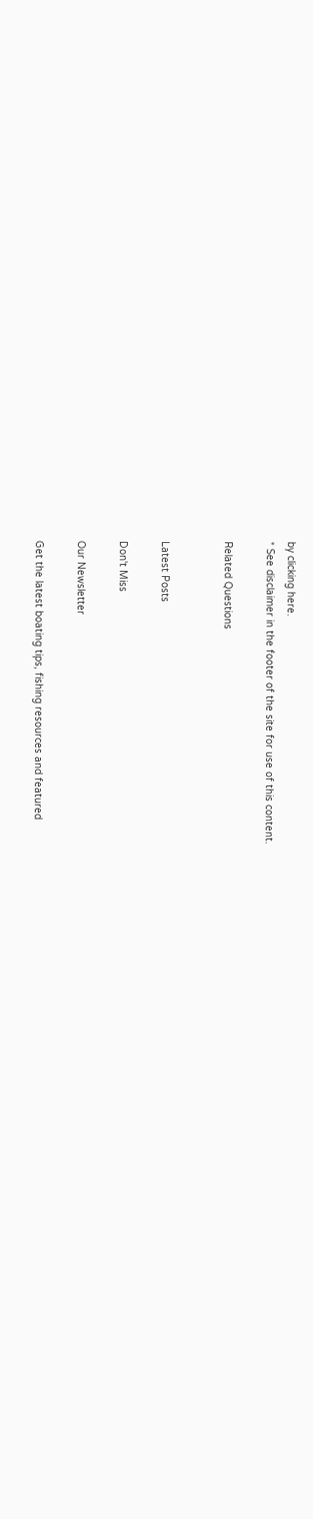by clicking here.
* See disclaimer in the footer of the site for use of this content.

Related Questions


Latest Posts

Don't Miss

Our Newsletter

Get the latest boating tips, fishing resources and featured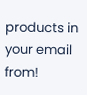products in your email from!